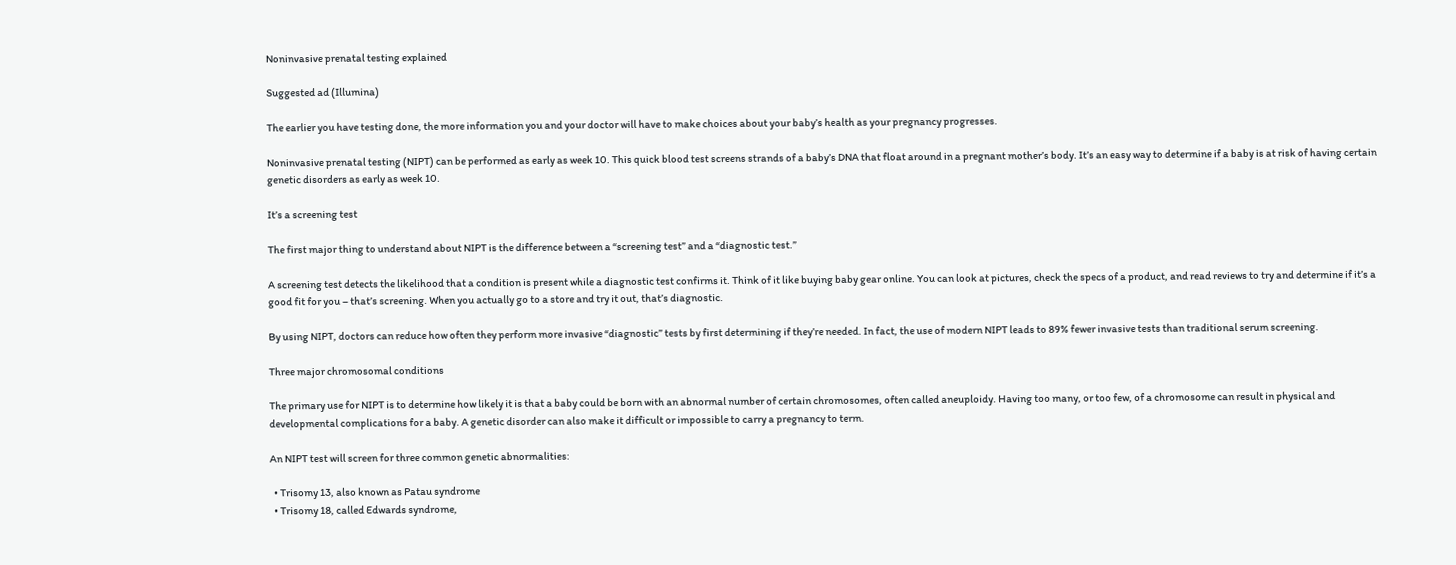Noninvasive prenatal testing explained

Suggested ad (Illumina)

The earlier you have testing done, the more information you and your doctor will have to make choices about your baby’s health as your pregnancy progresses.

Noninvasive prenatal testing (NIPT) can be performed as early as week 10. This quick blood test screens strands of a baby’s DNA that float around in a pregnant mother’s body. It’s an easy way to determine if a baby is at risk of having certain genetic disorders as early as week 10.

It’s a screening test

The first major thing to understand about NIPT is the difference between a “screening test” and a “diagnostic test.”

A screening test detects the likelihood that a condition is present while a diagnostic test confirms it. Think of it like buying baby gear online. You can look at pictures, check the specs of a product, and read reviews to try and determine if it’s a good fit for you – that’s screening. When you actually go to a store and try it out, that’s diagnostic.

By using NIPT, doctors can reduce how often they perform more invasive “diagnostic” tests by first determining if they’re needed. In fact, the use of modern NIPT leads to 89% fewer invasive tests than traditional serum screening.

Three major chromosomal conditions

The primary use for NIPT is to determine how likely it is that a baby could be born with an abnormal number of certain chromosomes, often called aneuploidy. Having too many, or too few, of a chromosome can result in physical and developmental complications for a baby. A genetic disorder can also make it difficult or impossible to carry a pregnancy to term.

An NIPT test will screen for three common genetic abnormalities:

  • Trisomy 13, also known as Patau syndrome
  • Trisomy 18, called Edwards syndrome,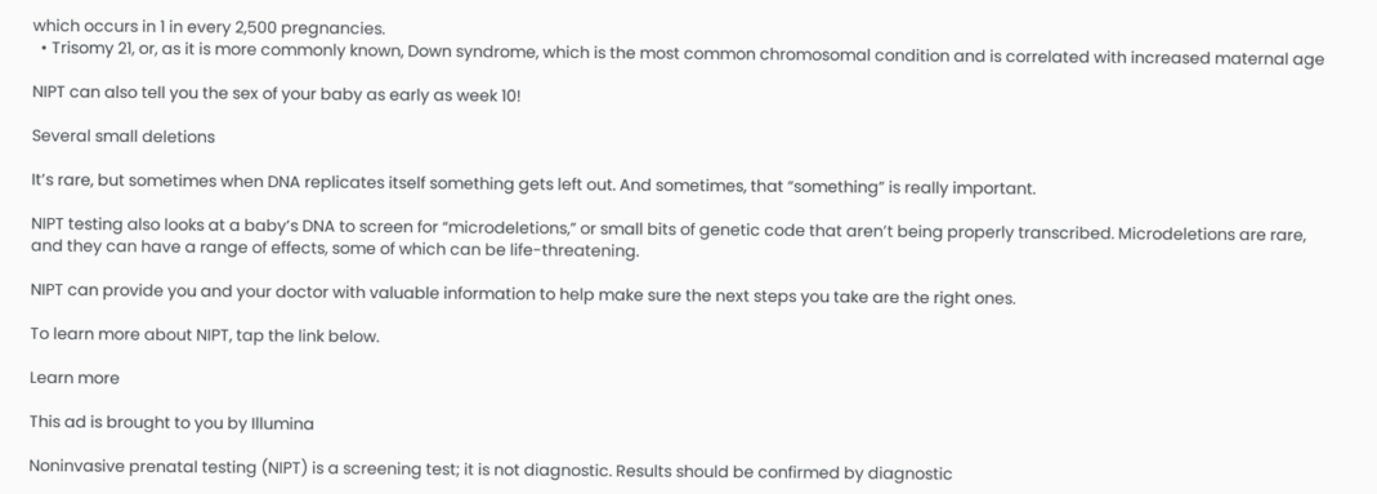which occurs in 1 in every 2,500 pregnancies.
  • Trisomy 21, or, as it is more commonly known, Down syndrome, which is the most common chromosomal condition and is correlated with increased maternal age

NIPT can also tell you the sex of your baby as early as week 10!

Several small deletions

It’s rare, but sometimes when DNA replicates itself something gets left out. And sometimes, that “something” is really important.

NIPT testing also looks at a baby’s DNA to screen for “microdeletions,” or small bits of genetic code that aren’t being properly transcribed. Microdeletions are rare, and they can have a range of effects, some of which can be life-threatening.

NIPT can provide you and your doctor with valuable information to help make sure the next steps you take are the right ones.

To learn more about NIPT, tap the link below.

Learn more

This ad is brought to you by Illumina

Noninvasive prenatal testing (NIPT) is a screening test; it is not diagnostic. Results should be confirmed by diagnostic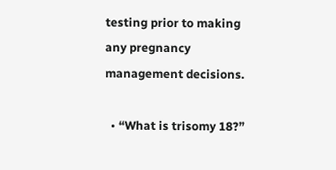testing prior to making any pregnancy management decisions.

  • “What is trisomy 18?”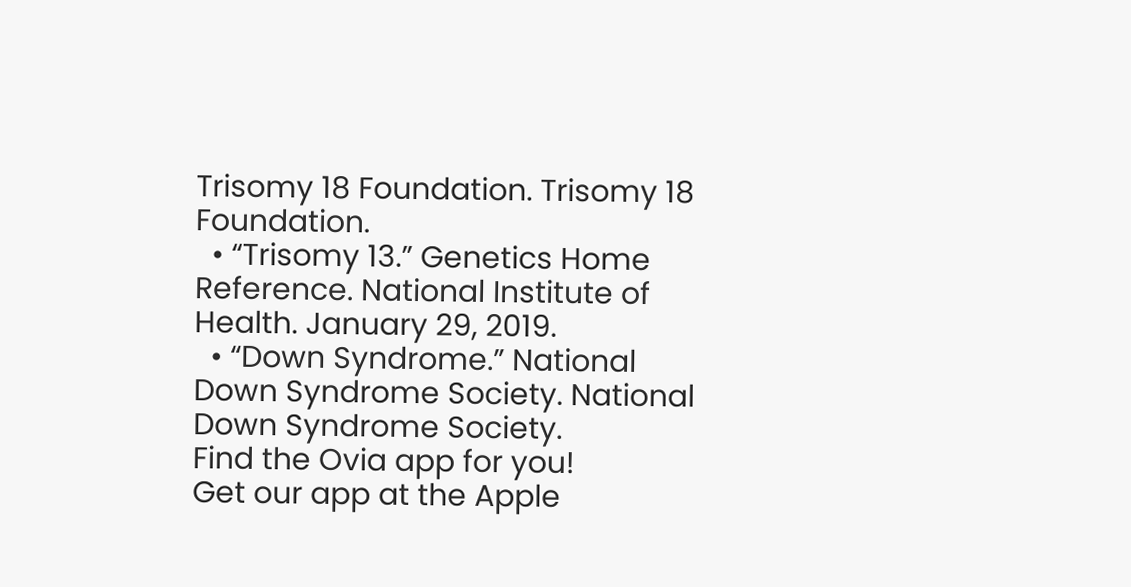Trisomy 18 Foundation. Trisomy 18 Foundation.
  • “Trisomy 13.” Genetics Home Reference. National Institute of Health. January 29, 2019.
  • “Down Syndrome.” National Down Syndrome Society. National Down Syndrome Society.
Find the Ovia app for you!
Get our app at the Apple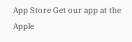App Store Get our app at the Apple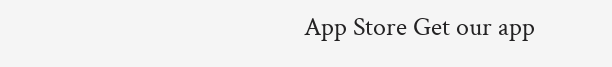App Store Get our app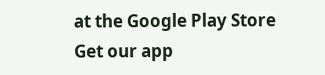at the Google Play Store Get our app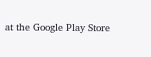at the Google Play Store